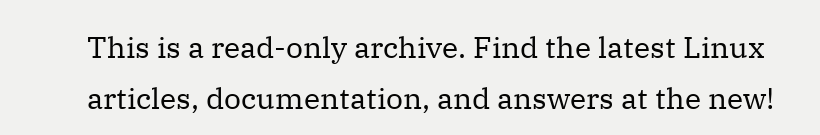This is a read-only archive. Find the latest Linux articles, documentation, and answers at the new!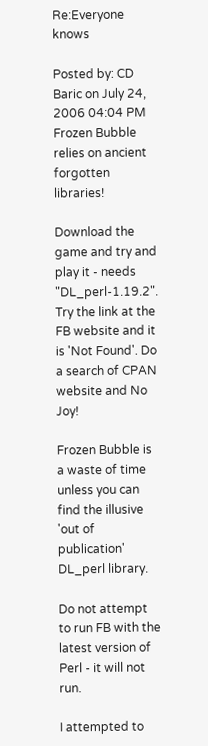Re:Everyone knows

Posted by: CD Baric on July 24, 2006 04:04 PM
Frozen Bubble relies on ancient forgotten libraries!

Download the game and try and play it - needs "DL_perl-1.19.2". Try the link at the FB website and it is 'Not Found'. Do a search of CPAN website and No Joy!

Frozen Bubble is a waste of time unless you can find the illusive 'out of publication' DL_perl library.

Do not attempt to run FB with the latest version of Perl - it will not run.

I attempted to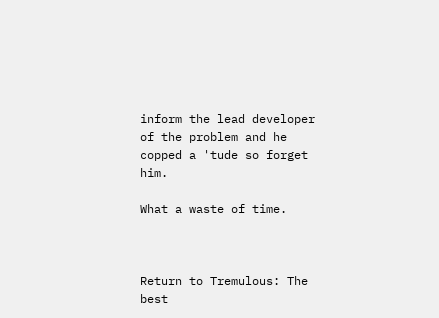inform the lead developer of the problem and he copped a 'tude so forget him.

What a waste of time.



Return to Tremulous: The best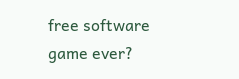free software game ever?